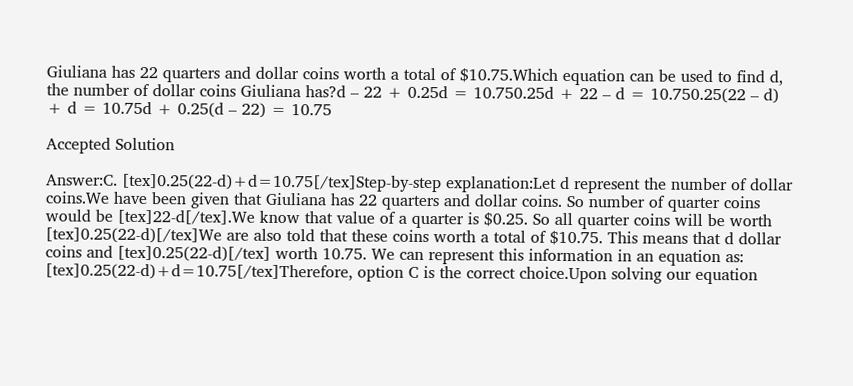Giuliana has 22 quarters and dollar coins worth a total of $10.75.Which equation can be used to find d, the number of dollar coins Giuliana has?d – 22 + 0.25d = 10.750.25d + 22 – d = 10.750.25(22 – d) + d = 10.75d + 0.25(d – 22) = 10.75

Accepted Solution

Answer:C. [tex]0.25(22-d)+d=10.75[/tex]Step-by-step explanation:Let d represent the number of dollar coins.We have been given that Giuliana has 22 quarters and dollar coins. So number of quarter coins would be [tex]22-d[/tex].We know that value of a quarter is $0.25. So all quarter coins will be worth [tex]0.25(22-d)[/tex]We are also told that these coins worth a total of $10.75. This means that d dollar coins and [tex]0.25(22-d)[/tex] worth 10.75. We can represent this information in an equation as: [tex]0.25(22-d)+d=10.75[/tex]Therefore, option C is the correct choice.Upon solving our equation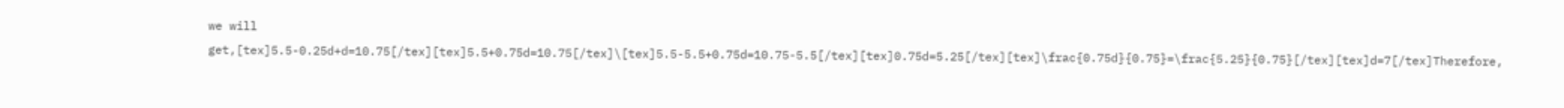we will get,[tex]5.5-0.25d+d=10.75[/tex][tex]5.5+0.75d=10.75[/tex]\[tex]5.5-5.5+0.75d=10.75-5.5[/tex][tex]0.75d=5.25[/tex][tex]\frac{0.75d}{0.75}=\frac{5.25}{0.75}[/tex][tex]d=7[/tex]Therefore,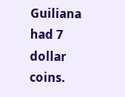Guiliana had 7 dollar coins.